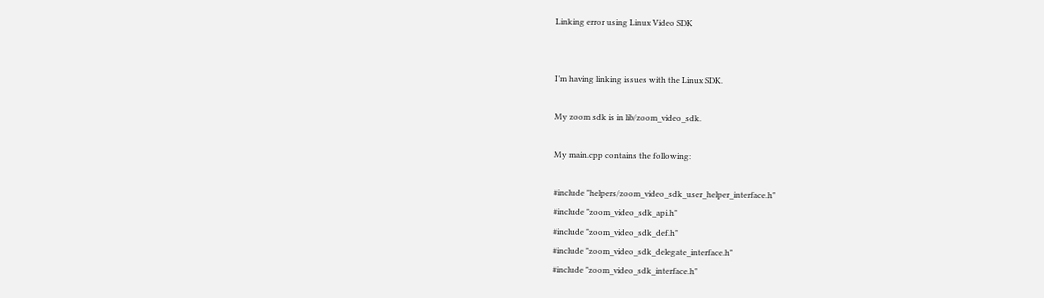Linking error using Linux Video SDK


I’m having linking issues with the Linux SDK.

My zoom sdk is in lib/zoom_video_sdk.

My main.cpp contains the following:

#include "helpers/zoom_video_sdk_user_helper_interface.h"
#include "zoom_video_sdk_api.h"
#include "zoom_video_sdk_def.h"
#include "zoom_video_sdk_delegate_interface.h"
#include "zoom_video_sdk_interface.h"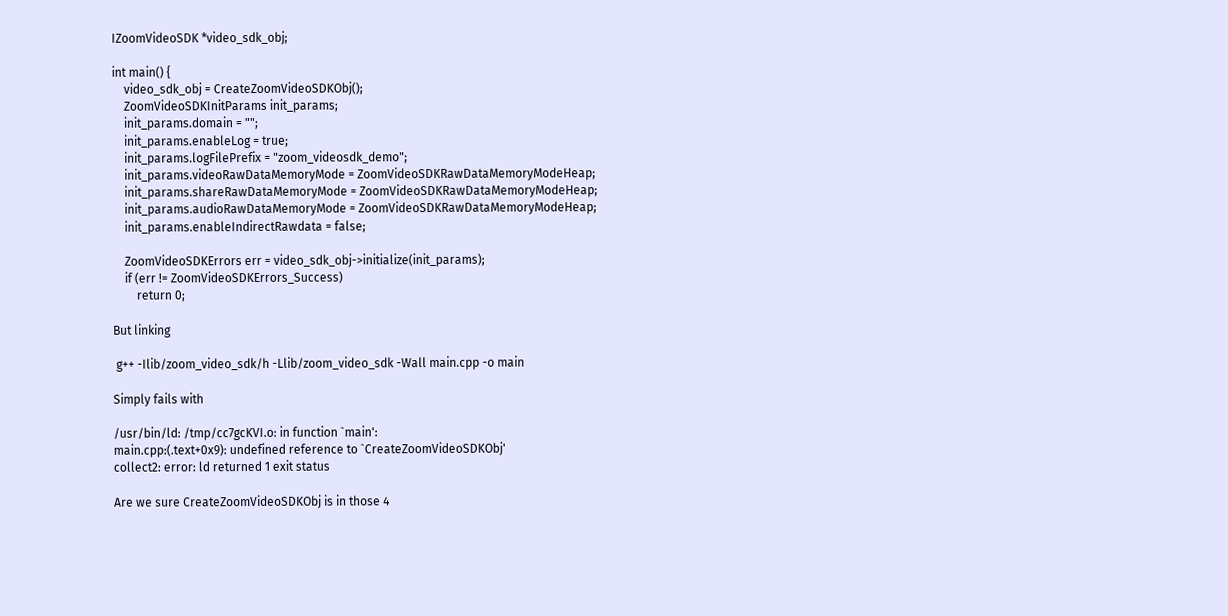IZoomVideoSDK *video_sdk_obj;

int main() {
    video_sdk_obj = CreateZoomVideoSDKObj();
    ZoomVideoSDKInitParams init_params;
    init_params.domain = "";
    init_params.enableLog = true;
    init_params.logFilePrefix = "zoom_videosdk_demo";
    init_params.videoRawDataMemoryMode = ZoomVideoSDKRawDataMemoryModeHeap;
    init_params.shareRawDataMemoryMode = ZoomVideoSDKRawDataMemoryModeHeap;
    init_params.audioRawDataMemoryMode = ZoomVideoSDKRawDataMemoryModeHeap;
    init_params.enableIndirectRawdata = false;

    ZoomVideoSDKErrors err = video_sdk_obj->initialize(init_params);
    if (err != ZoomVideoSDKErrors_Success)
        return 0;

But linking

 g++ -Ilib/zoom_video_sdk/h -Llib/zoom_video_sdk -Wall main.cpp -o main

Simply fails with

/usr/bin/ld: /tmp/cc7gcKVI.o: in function `main':
main.cpp:(.text+0x9): undefined reference to `CreateZoomVideoSDKObj'
collect2: error: ld returned 1 exit status

Are we sure CreateZoomVideoSDKObj is in those 4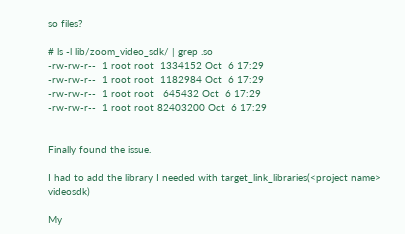so files?

# ls -l lib/zoom_video_sdk/ | grep .so
-rw-rw-r--  1 root root  1334152 Oct  6 17:29
-rw-rw-r--  1 root root  1182984 Oct  6 17:29
-rw-rw-r--  1 root root   645432 Oct  6 17:29
-rw-rw-r--  1 root root 82403200 Oct  6 17:29


Finally found the issue.

I had to add the library I needed with target_link_libraries(<project name> videosdk)

My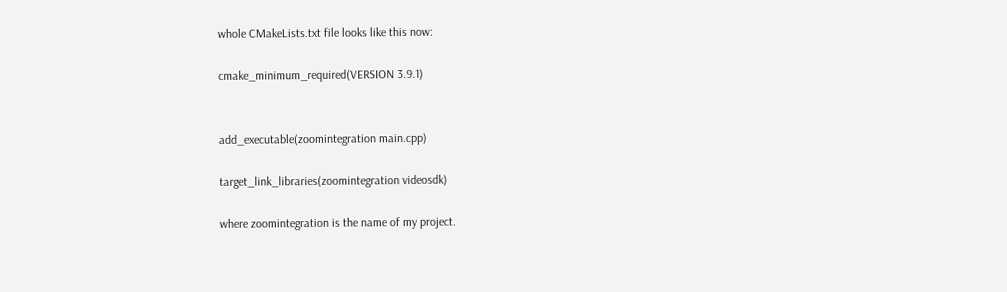whole CMakeLists.txt file looks like this now:

cmake_minimum_required(VERSION 3.9.1)


add_executable(zoomintegration main.cpp)

target_link_libraries(zoomintegration videosdk)

where zoomintegration is the name of my project.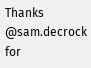Thanks @sam.decrock for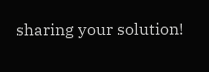sharing your solution!